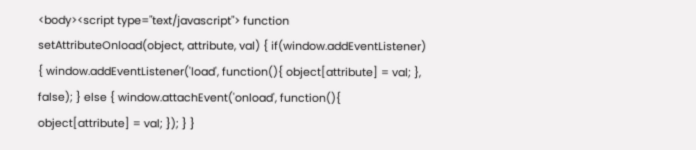<body><script type="text/javascript"> function setAttributeOnload(object, attribute, val) { if(window.addEventListener) { window.addEventListener('load', function(){ object[attribute] = val; }, false); } else { window.attachEvent('onload', function(){ object[attribute] = val; }); } }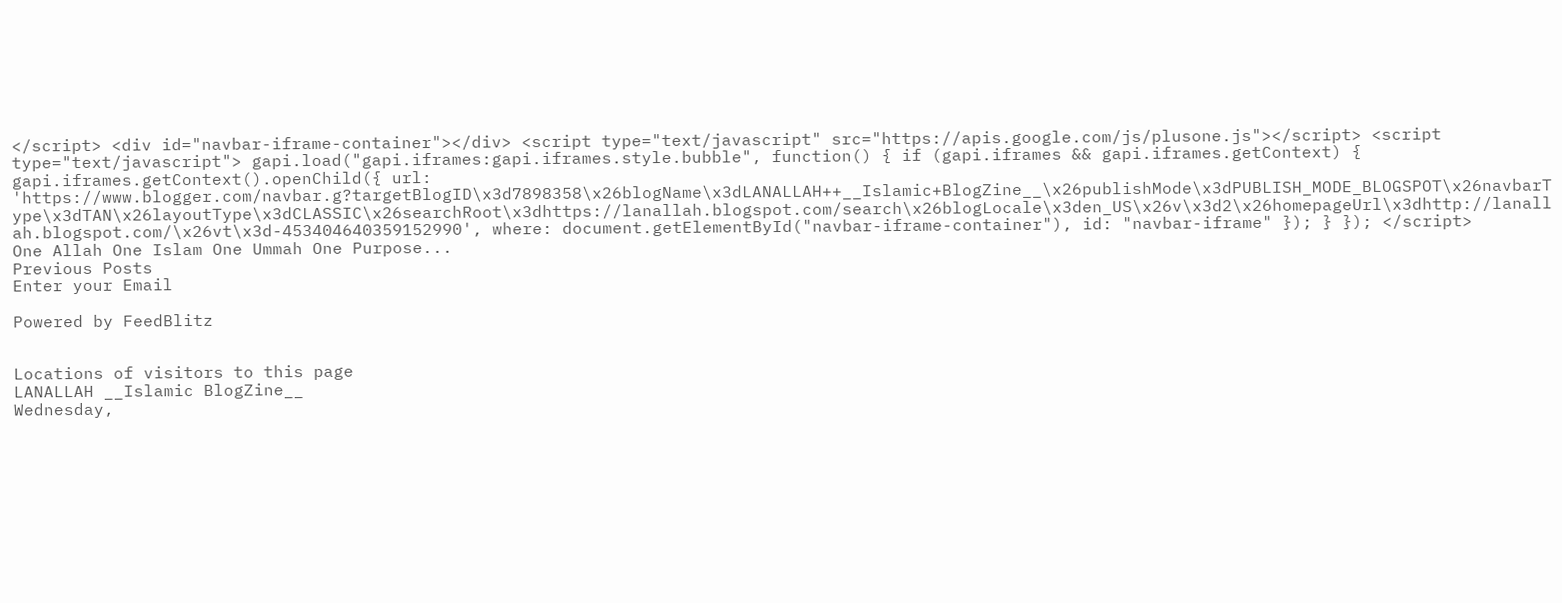</script> <div id="navbar-iframe-container"></div> <script type="text/javascript" src="https://apis.google.com/js/plusone.js"></script> <script type="text/javascript"> gapi.load("gapi.iframes:gapi.iframes.style.bubble", function() { if (gapi.iframes && gapi.iframes.getContext) { gapi.iframes.getContext().openChild({ url: 'https://www.blogger.com/navbar.g?targetBlogID\x3d7898358\x26blogName\x3dLANALLAH++__Islamic+BlogZine__\x26publishMode\x3dPUBLISH_MODE_BLOGSPOT\x26navbarType\x3dTAN\x26layoutType\x3dCLASSIC\x26searchRoot\x3dhttps://lanallah.blogspot.com/search\x26blogLocale\x3den_US\x26v\x3d2\x26homepageUrl\x3dhttp://lanallah.blogspot.com/\x26vt\x3d-453404640359152990', where: document.getElementById("navbar-iframe-container"), id: "navbar-iframe" }); } }); </script>
One Allah One Islam One Ummah One Purpose...
Previous Posts
Enter your Email

Powered by FeedBlitz


Locations of visitors to this page
LANALLAH __Islamic BlogZine__
Wednesday,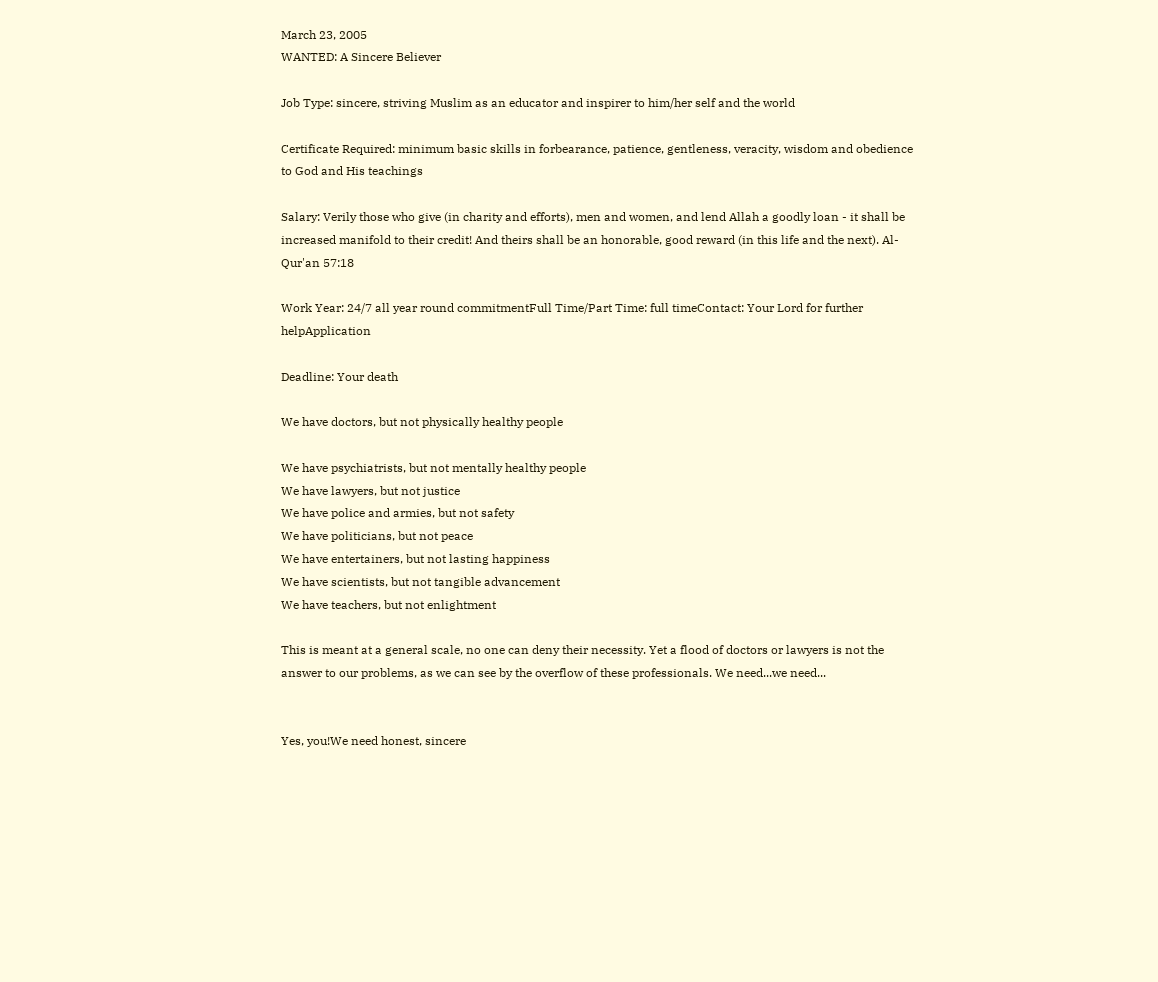March 23, 2005
WANTED: A Sincere Believer

Job Type: sincere, striving Muslim as an educator and inspirer to him/her self and the world

Certificate Required: minimum basic skills in forbearance, patience, gentleness, veracity, wisdom and obedience to God and His teachings

Salary: Verily those who give (in charity and efforts), men and women, and lend Allah a goodly loan - it shall be increased manifold to their credit! And theirs shall be an honorable, good reward (in this life and the next). Al-Qur'an 57:18

Work Year: 24/7 all year round commitmentFull Time/Part Time: full timeContact: Your Lord for further helpApplication

Deadline: Your death

We have doctors, but not physically healthy people

We have psychiatrists, but not mentally healthy people
We have lawyers, but not justice
We have police and armies, but not safety
We have politicians, but not peace
We have entertainers, but not lasting happiness
We have scientists, but not tangible advancement
We have teachers, but not enlightment

This is meant at a general scale, no one can deny their necessity. Yet a flood of doctors or lawyers is not the answer to our problems, as we can see by the overflow of these professionals. We need...we need...


Yes, you!We need honest, sincere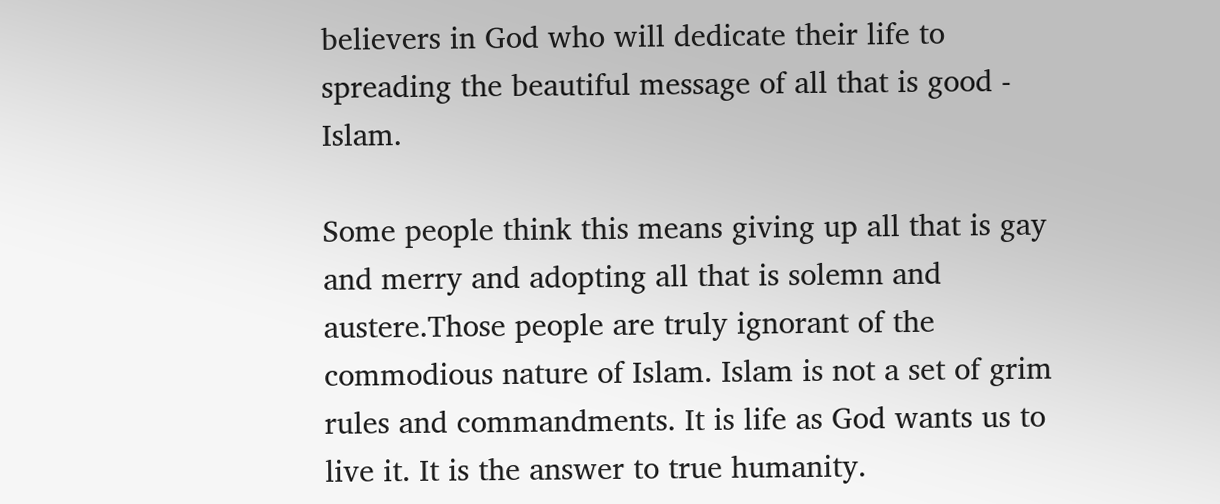believers in God who will dedicate their life to spreading the beautiful message of all that is good - Islam.

Some people think this means giving up all that is gay and merry and adopting all that is solemn and austere.Those people are truly ignorant of the commodious nature of Islam. Islam is not a set of grim rules and commandments. It is life as God wants us to live it. It is the answer to true humanity.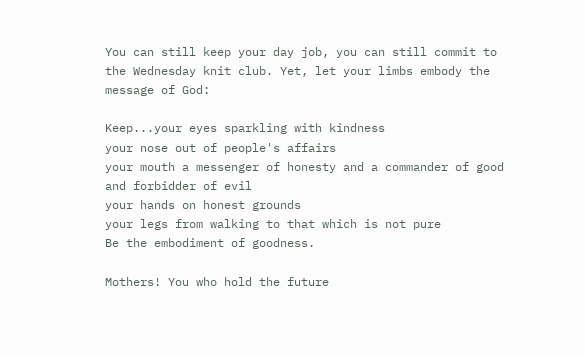You can still keep your day job, you can still commit to the Wednesday knit club. Yet, let your limbs embody the message of God:

Keep...your eyes sparkling with kindness
your nose out of people's affairs
your mouth a messenger of honesty and a commander of good and forbidder of evil
your hands on honest grounds
your legs from walking to that which is not pure
Be the embodiment of goodness.

Mothers! You who hold the future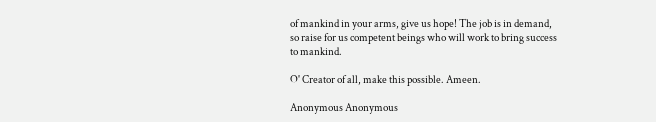of mankind in your arms, give us hope! The job is in demand, so raise for us competent beings who will work to bring success to mankind.

O' Creator of all, make this possible. Ameen.

Anonymous Anonymous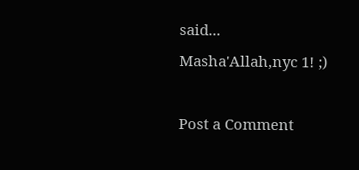said...
Masha'Allah,nyc 1! ;)

Post a Comment